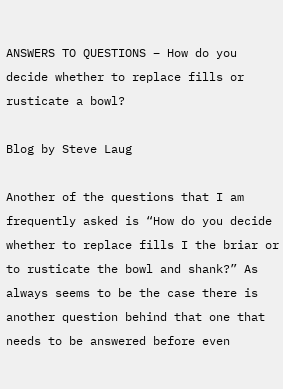ANSWERS TO QUESTIONS – How do you decide whether to replace fills or rusticate a bowl?

Blog by Steve Laug

Another of the questions that I am frequently asked is “How do you decide whether to replace fills I the briar or to rusticate the bowl and shank?” As always seems to be the case there is another question behind that one that needs to be answered before even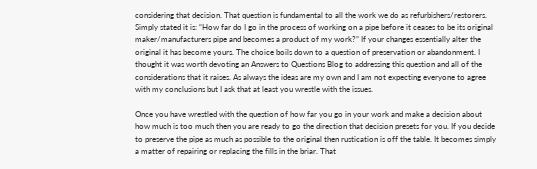considering that decision. That question is fundamental to all the work we do as refurbishers/restorers. Simply stated it is: “How far do I go in the process of working on a pipe before it ceases to be its original maker/manufacturers pipe and becomes a product of my work?” If your changes essentially alter the original it has become yours. The choice boils down to a question of preservation or abandonment. I thought it was worth devoting an Answers to Questions Blog to addressing this question and all of the considerations that it raises. As always the ideas are my own and I am not expecting everyone to agree with my conclusions but I ask that at least you wrestle with the issues.

Once you have wrestled with the question of how far you go in your work and make a decision about how much is too much then you are ready to go the direction that decision presets for you. If you decide to preserve the pipe as much as possible to the original then rustication is off the table. It becomes simply a matter of repairing or replacing the fills in the briar. That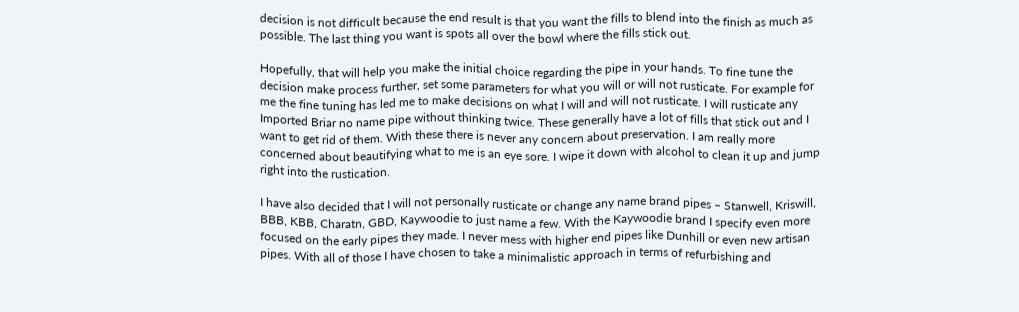decision is not difficult because the end result is that you want the fills to blend into the finish as much as possible. The last thing you want is spots all over the bowl where the fills stick out.

Hopefully, that will help you make the initial choice regarding the pipe in your hands. To fine tune the decision make process further, set some parameters for what you will or will not rusticate. For example for me the fine tuning has led me to make decisions on what I will and will not rusticate. I will rusticate any Imported Briar no name pipe without thinking twice. These generally have a lot of fills that stick out and I want to get rid of them. With these there is never any concern about preservation. I am really more concerned about beautifying what to me is an eye sore. I wipe it down with alcohol to clean it up and jump right into the rustication.

I have also decided that I will not personally rusticate or change any name brand pipes – Stanwell, Kriswill, BBB, KBB, Charatn, GBD, Kaywoodie to just name a few. With the Kaywoodie brand I specify even more focused on the early pipes they made. I never mess with higher end pipes like Dunhill or even new artisan pipes. With all of those I have chosen to take a minimalistic approach in terms of refurbishing and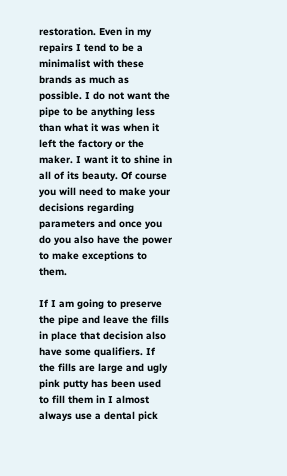restoration. Even in my repairs I tend to be a minimalist with these brands as much as possible. I do not want the pipe to be anything less than what it was when it left the factory or the maker. I want it to shine in all of its beauty. Of course you will need to make your decisions regarding parameters and once you do you also have the power to make exceptions to them.

If I am going to preserve the pipe and leave the fills in place that decision also have some qualifiers. If the fills are large and ugly pink putty has been used to fill them in I almost always use a dental pick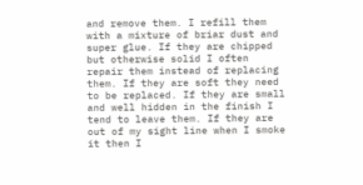and remove them. I refill them with a mixture of briar dust and super glue. If they are chipped but otherwise solid I often repair them instead of replacing them. If they are soft they need to be replaced. If they are small and well hidden in the finish I tend to leave them. If they are out of my sight line when I smoke it then I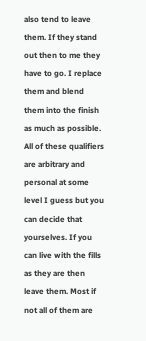also tend to leave them. If they stand out then to me they have to go. I replace them and blend them into the finish as much as possible. All of these qualifiers are arbitrary and personal at some level I guess but you can decide that yourselves. If you can live with the fills as they are then leave them. Most if not all of them are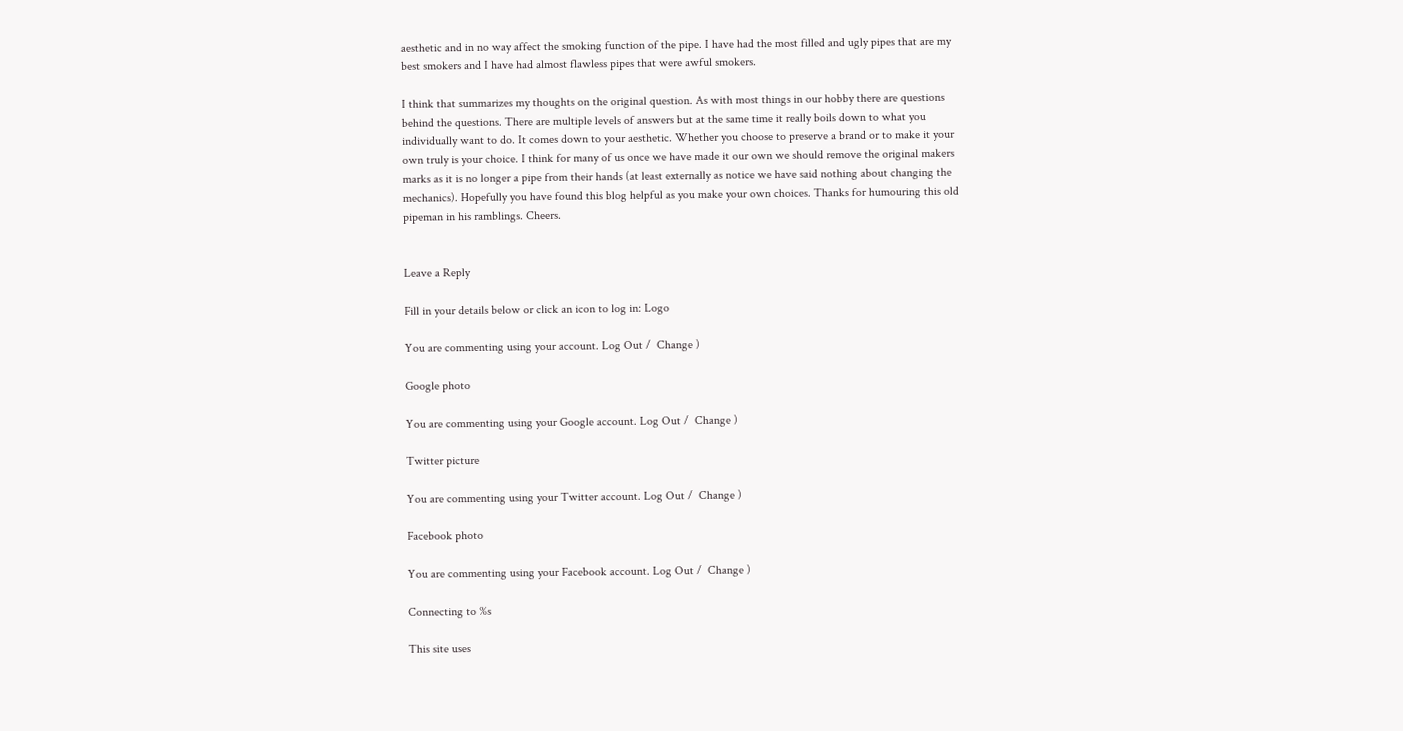aesthetic and in no way affect the smoking function of the pipe. I have had the most filled and ugly pipes that are my best smokers and I have had almost flawless pipes that were awful smokers.

I think that summarizes my thoughts on the original question. As with most things in our hobby there are questions behind the questions. There are multiple levels of answers but at the same time it really boils down to what you individually want to do. It comes down to your aesthetic. Whether you choose to preserve a brand or to make it your own truly is your choice. I think for many of us once we have made it our own we should remove the original makers marks as it is no longer a pipe from their hands (at least externally as notice we have said nothing about changing the mechanics). Hopefully you have found this blog helpful as you make your own choices. Thanks for humouring this old pipeman in his ramblings. Cheers.


Leave a Reply

Fill in your details below or click an icon to log in: Logo

You are commenting using your account. Log Out /  Change )

Google photo

You are commenting using your Google account. Log Out /  Change )

Twitter picture

You are commenting using your Twitter account. Log Out /  Change )

Facebook photo

You are commenting using your Facebook account. Log Out /  Change )

Connecting to %s

This site uses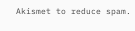Akismet to reduce spam.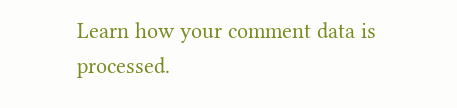Learn how your comment data is processed.